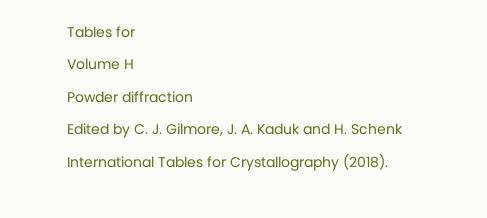Tables for
Volume H
Powder diffraction
Edited by C. J. Gilmore, J. A. Kaduk and H. Schenk
International Tables for Crystallography (2018).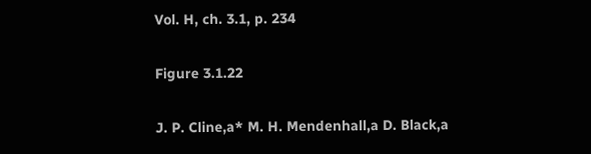Vol. H, ch. 3.1, p. 234

Figure 3.1.22

J. P. Cline,a* M. H. Mendenhall,a D. Black,a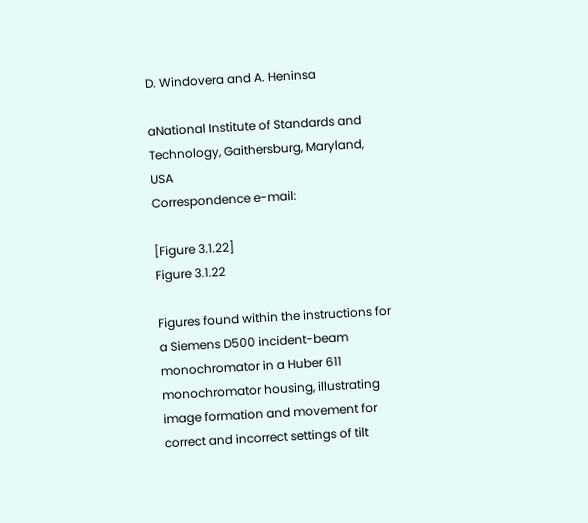D. Windovera and A. Heninsa

aNational Institute of Standards and Technology, Gaithersburg, Maryland, USA
Correspondence e-mail:

[Figure 3.1.22]
Figure 3.1.22

Figures found within the instructions for a Siemens D500 incident-beam monochromator in a Huber 611 monochromator housing, illustrating image formation and movement for correct and incorrect settings of tilt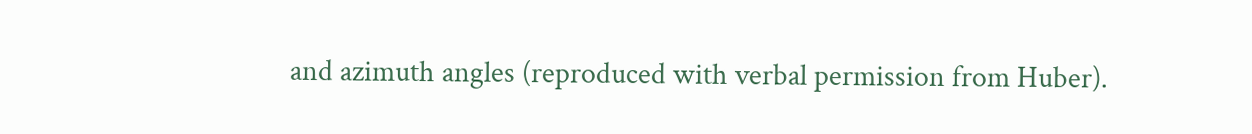and azimuth angles (reproduced with verbal permission from Huber).